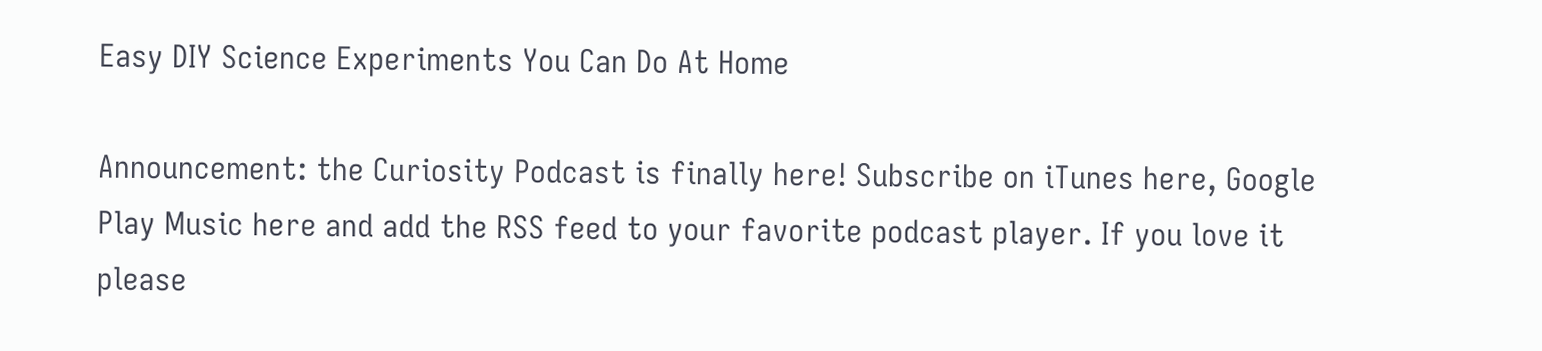Easy DIY Science Experiments You Can Do At Home

Announcement: the Curiosity Podcast is finally here! Subscribe on iTunes here, Google Play Music here and add the RSS feed to your favorite podcast player. If you love it please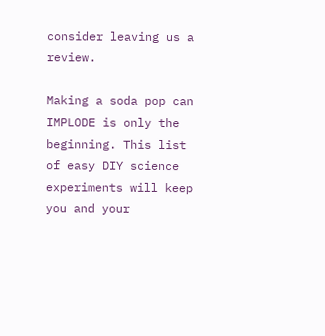consider leaving us a review.

Making a soda pop can IMPLODE is only the beginning. This list of easy DIY science experiments will keep you and your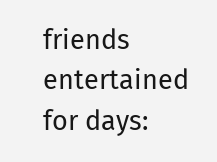friends entertained for days: